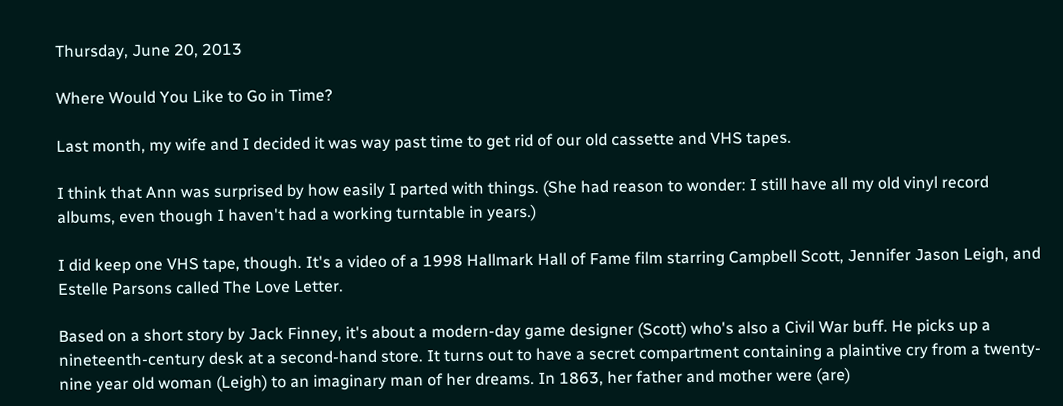Thursday, June 20, 2013

Where Would You Like to Go in Time?

Last month, my wife and I decided it was way past time to get rid of our old cassette and VHS tapes.

I think that Ann was surprised by how easily I parted with things. (She had reason to wonder: I still have all my old vinyl record albums, even though I haven't had a working turntable in years.)

I did keep one VHS tape, though. It's a video of a 1998 Hallmark Hall of Fame film starring Campbell Scott, Jennifer Jason Leigh, and Estelle Parsons called The Love Letter.

Based on a short story by Jack Finney, it's about a modern-day game designer (Scott) who's also a Civil War buff. He picks up a nineteenth-century desk at a second-hand store. It turns out to have a secret compartment containing a plaintive cry from a twenty-nine year old woman (Leigh) to an imaginary man of her dreams. In 1863, her father and mother were (are)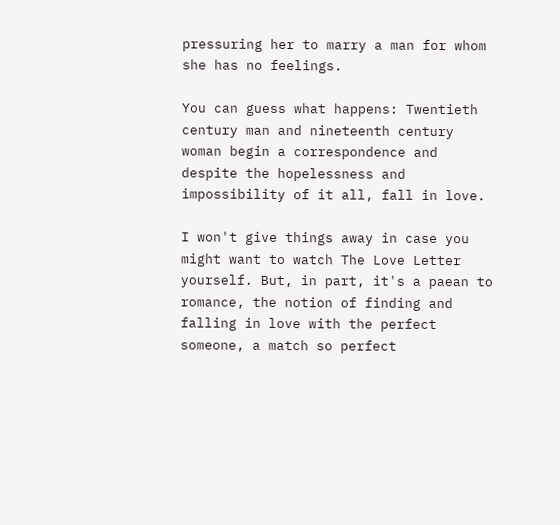pressuring her to marry a man for whom she has no feelings.

You can guess what happens: Twentieth century man and nineteenth century woman begin a correspondence and despite the hopelessness and impossibility of it all, fall in love.

I won't give things away in case you might want to watch The Love Letter yourself. But, in part, it's a paean to romance, the notion of finding and falling in love with the perfect someone, a match so perfect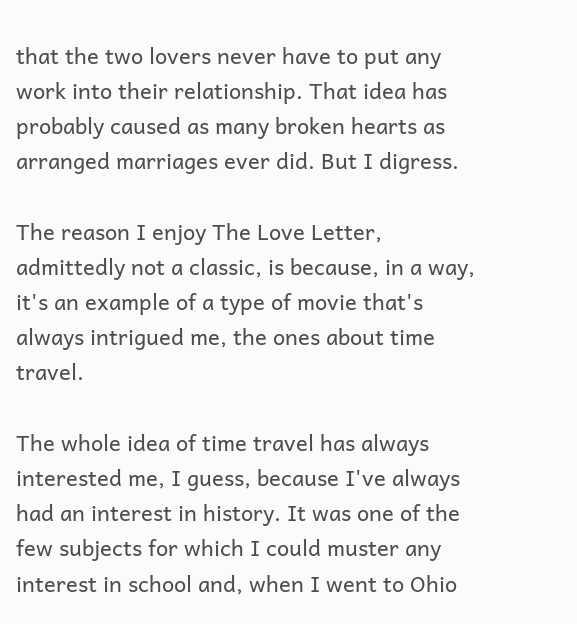that the two lovers never have to put any work into their relationship. That idea has probably caused as many broken hearts as arranged marriages ever did. But I digress.

The reason I enjoy The Love Letter, admittedly not a classic, is because, in a way, it's an example of a type of movie that's always intrigued me, the ones about time travel.

The whole idea of time travel has always interested me, I guess, because I've always had an interest in history. It was one of the few subjects for which I could muster any interest in school and, when I went to Ohio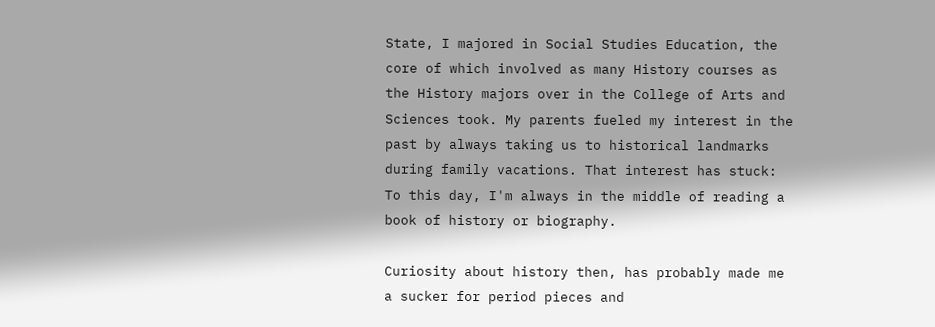State, I majored in Social Studies Education, the core of which involved as many History courses as the History majors over in the College of Arts and Sciences took. My parents fueled my interest in the past by always taking us to historical landmarks during family vacations. That interest has stuck: To this day, I'm always in the middle of reading a book of history or biography.

Curiosity about history then, has probably made me a sucker for period pieces and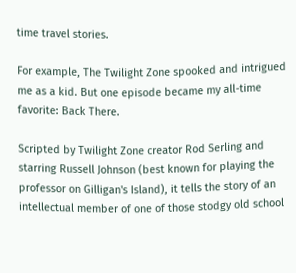time travel stories.

For example, The Twilight Zone spooked and intrigued me as a kid. But one episode became my all-time favorite: Back There.

Scripted by Twilight Zone creator Rod Serling and starring Russell Johnson (best known for playing the professor on Gilligan's Island), it tells the story of an intellectual member of one of those stodgy old school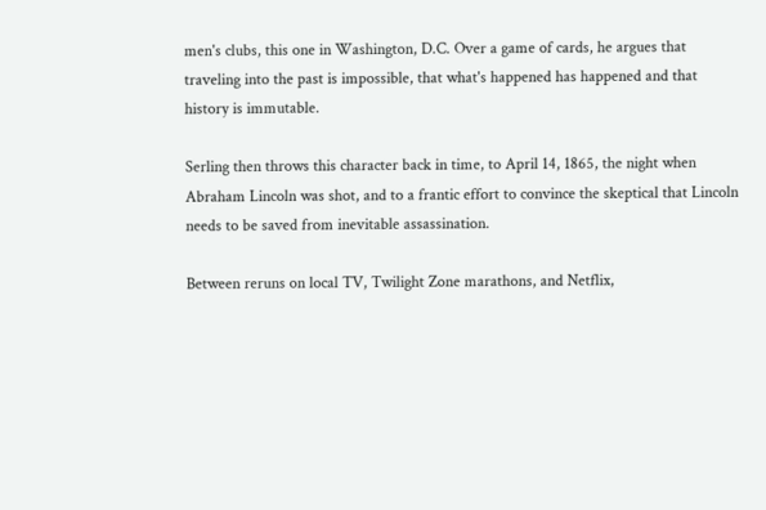men's clubs, this one in Washington, D.C. Over a game of cards, he argues that traveling into the past is impossible, that what's happened has happened and that history is immutable.

Serling then throws this character back in time, to April 14, 1865, the night when Abraham Lincoln was shot, and to a frantic effort to convince the skeptical that Lincoln needs to be saved from inevitable assassination.

Between reruns on local TV, Twilight Zone marathons, and Netflix,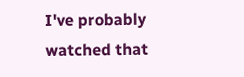I've probably watched that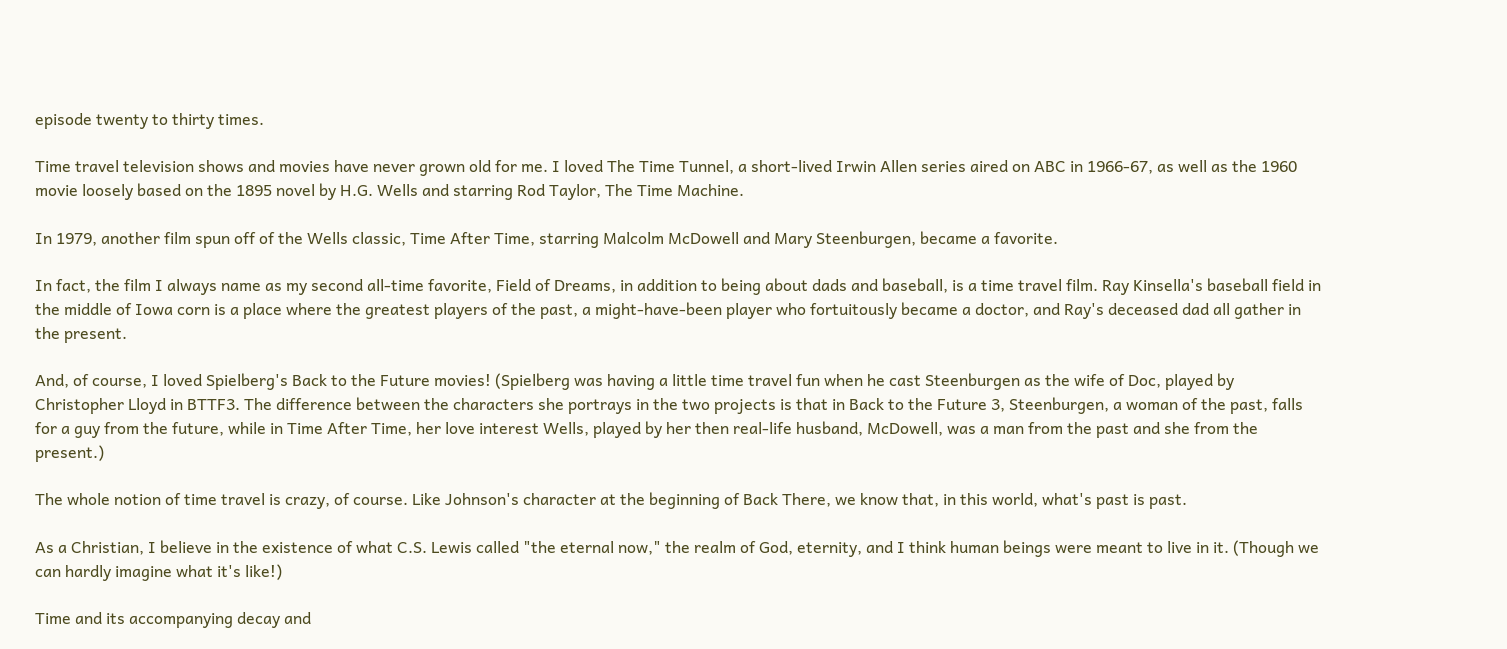episode twenty to thirty times.

Time travel television shows and movies have never grown old for me. I loved The Time Tunnel, a short-lived Irwin Allen series aired on ABC in 1966-67, as well as the 1960 movie loosely based on the 1895 novel by H.G. Wells and starring Rod Taylor, The Time Machine.

In 1979, another film spun off of the Wells classic, Time After Time, starring Malcolm McDowell and Mary Steenburgen, became a favorite.

In fact, the film I always name as my second all-time favorite, Field of Dreams, in addition to being about dads and baseball, is a time travel film. Ray Kinsella's baseball field in the middle of Iowa corn is a place where the greatest players of the past, a might-have-been player who fortuitously became a doctor, and Ray's deceased dad all gather in the present.

And, of course, I loved Spielberg's Back to the Future movies! (Spielberg was having a little time travel fun when he cast Steenburgen as the wife of Doc, played by Christopher Lloyd in BTTF3. The difference between the characters she portrays in the two projects is that in Back to the Future 3, Steenburgen, a woman of the past, falls for a guy from the future, while in Time After Time, her love interest Wells, played by her then real-life husband, McDowell, was a man from the past and she from the present.)

The whole notion of time travel is crazy, of course. Like Johnson's character at the beginning of Back There, we know that, in this world, what's past is past.

As a Christian, I believe in the existence of what C.S. Lewis called "the eternal now," the realm of God, eternity, and I think human beings were meant to live in it. (Though we can hardly imagine what it's like!)

Time and its accompanying decay and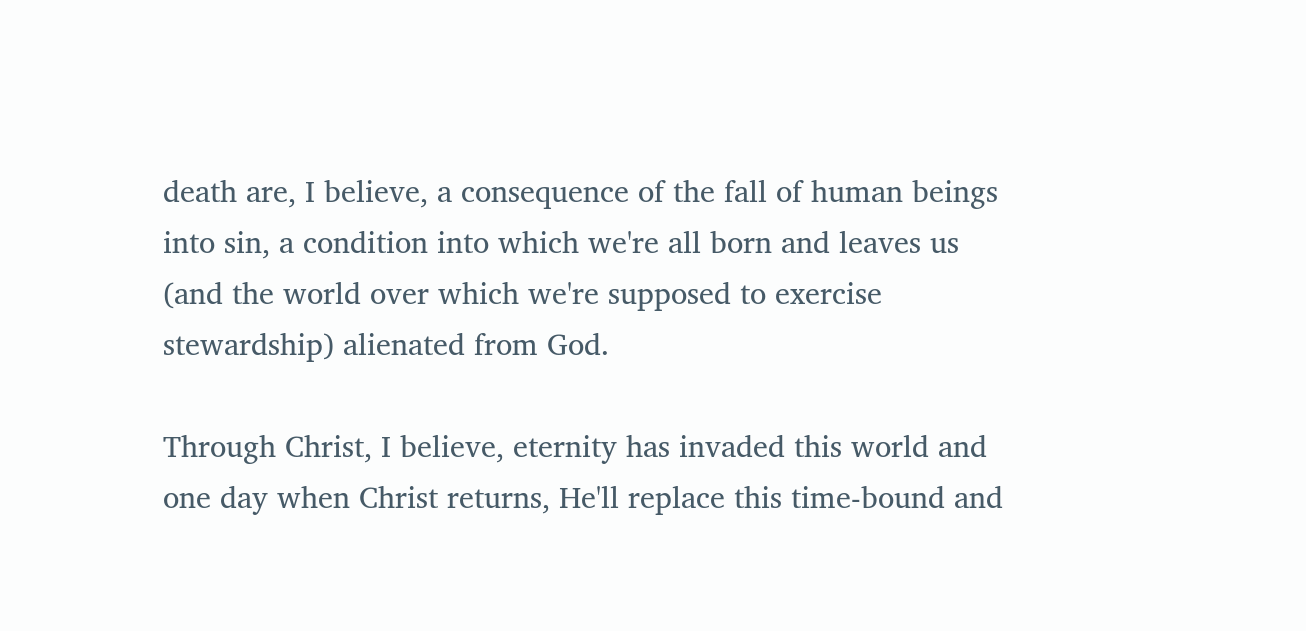death are, I believe, a consequence of the fall of human beings into sin, a condition into which we're all born and leaves us (and the world over which we're supposed to exercise stewardship) alienated from God.

Through Christ, I believe, eternity has invaded this world and one day when Christ returns, He'll replace this time-bound and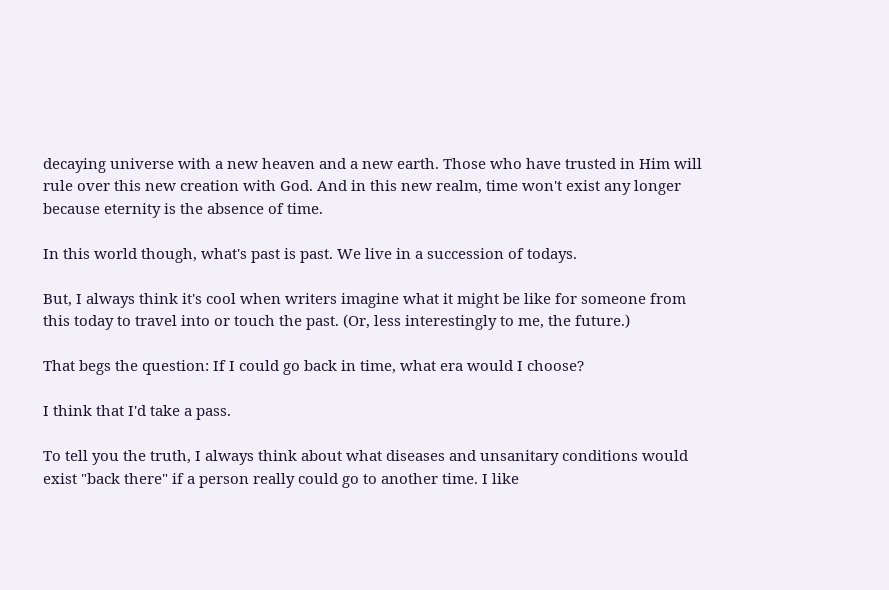decaying universe with a new heaven and a new earth. Those who have trusted in Him will rule over this new creation with God. And in this new realm, time won't exist any longer because eternity is the absence of time.

In this world though, what's past is past. We live in a succession of todays.

But, I always think it's cool when writers imagine what it might be like for someone from this today to travel into or touch the past. (Or, less interestingly to me, the future.)

That begs the question: If I could go back in time, what era would I choose?

I think that I'd take a pass.

To tell you the truth, I always think about what diseases and unsanitary conditions would exist "back there" if a person really could go to another time. I like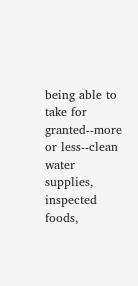being able to take for granted--more or less--clean water supplies, inspected foods,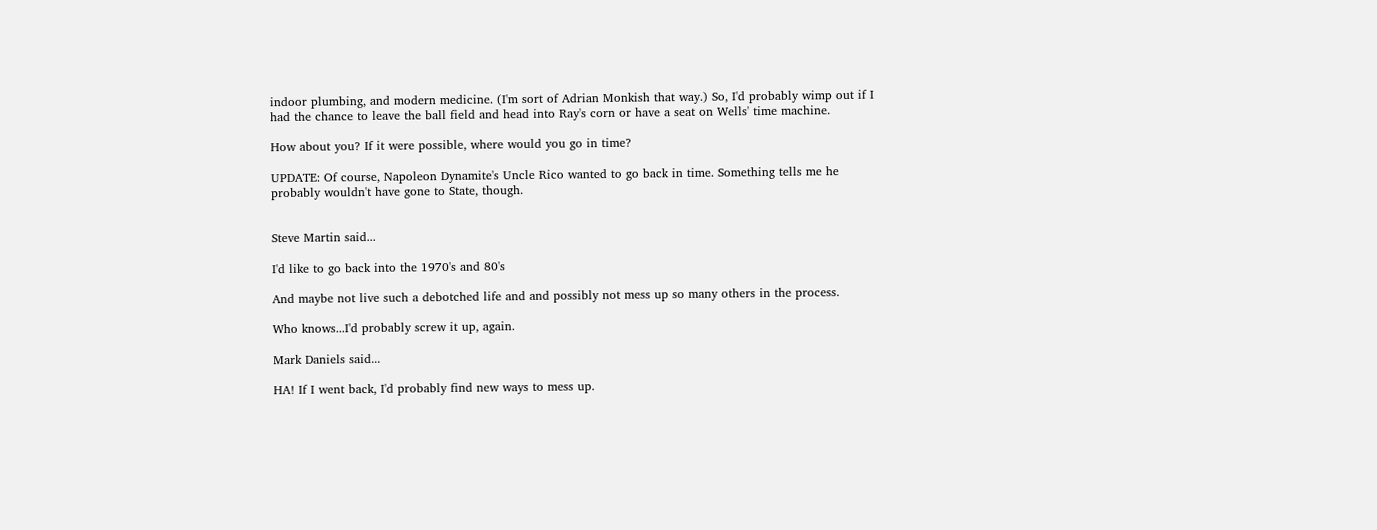indoor plumbing, and modern medicine. (I'm sort of Adrian Monkish that way.) So, I'd probably wimp out if I had the chance to leave the ball field and head into Ray's corn or have a seat on Wells' time machine.

How about you? If it were possible, where would you go in time?

UPDATE: Of course, Napoleon Dynamite's Uncle Rico wanted to go back in time. Something tells me he probably wouldn't have gone to State, though.


Steve Martin said...

I'd like to go back into the 1970's and 80's

And maybe not live such a debotched life and and possibly not mess up so many others in the process.

Who knows...I'd probably screw it up, again.

Mark Daniels said...

HA! If I went back, I'd probably find new ways to mess up.